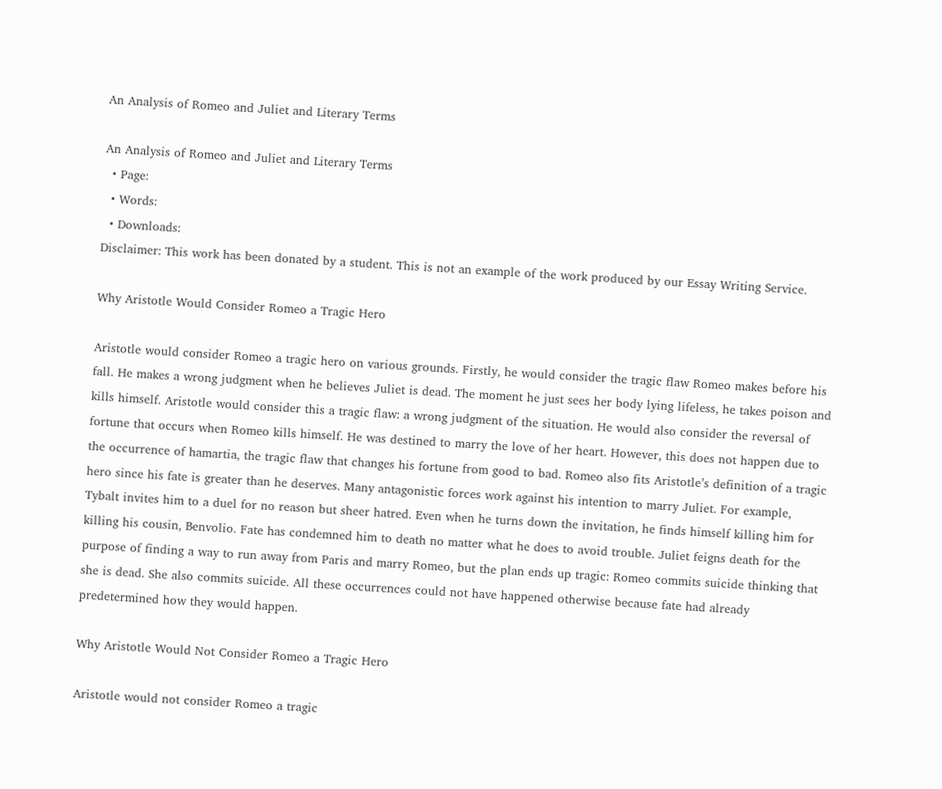An Analysis of Romeo and Juliet and Literary Terms

An Analysis of Romeo and Juliet and Literary Terms
  • Page:
  • Words:
  • Downloads:
Disclaimer: This work has been donated by a student. This is not an example of the work produced by our Essay Writing Service.

Why Aristotle Would Consider Romeo a Tragic Hero

Aristotle would consider Romeo a tragic hero on various grounds. Firstly, he would consider the tragic flaw Romeo makes before his fall. He makes a wrong judgment when he believes Juliet is dead. The moment he just sees her body lying lifeless, he takes poison and kills himself. Aristotle would consider this a tragic flaw: a wrong judgment of the situation. He would also consider the reversal of fortune that occurs when Romeo kills himself. He was destined to marry the love of her heart. However, this does not happen due to the occurrence of hamartia, the tragic flaw that changes his fortune from good to bad. Romeo also fits Aristotle’s definition of a tragic hero since his fate is greater than he deserves. Many antagonistic forces work against his intention to marry Juliet. For example, Tybalt invites him to a duel for no reason but sheer hatred. Even when he turns down the invitation, he finds himself killing him for killing his cousin, Benvolio. Fate has condemned him to death no matter what he does to avoid trouble. Juliet feigns death for the purpose of finding a way to run away from Paris and marry Romeo, but the plan ends up tragic: Romeo commits suicide thinking that she is dead. She also commits suicide. All these occurrences could not have happened otherwise because fate had already predetermined how they would happen.

Why Aristotle Would Not Consider Romeo a Tragic Hero

Aristotle would not consider Romeo a tragic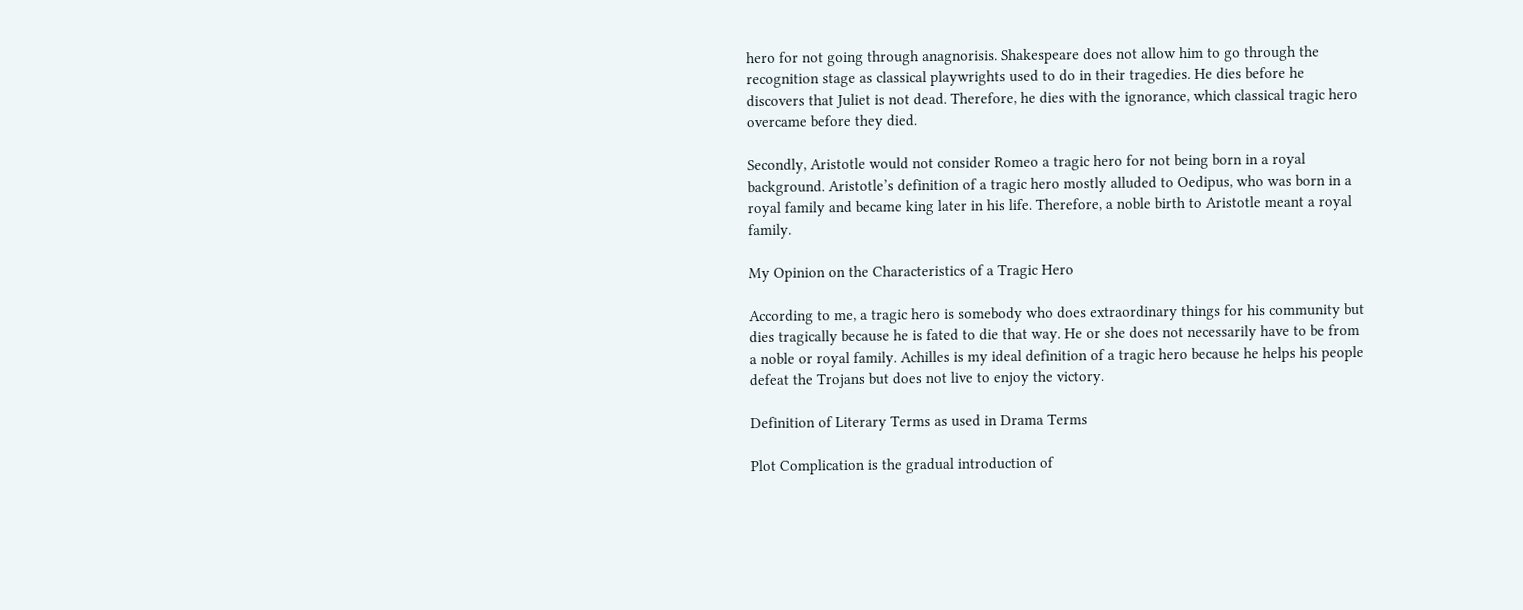hero for not going through anagnorisis. Shakespeare does not allow him to go through the recognition stage as classical playwrights used to do in their tragedies. He dies before he discovers that Juliet is not dead. Therefore, he dies with the ignorance, which classical tragic hero overcame before they died.

Secondly, Aristotle would not consider Romeo a tragic hero for not being born in a royal background. Aristotle’s definition of a tragic hero mostly alluded to Oedipus, who was born in a royal family and became king later in his life. Therefore, a noble birth to Aristotle meant a royal family.

My Opinion on the Characteristics of a Tragic Hero

According to me, a tragic hero is somebody who does extraordinary things for his community but dies tragically because he is fated to die that way. He or she does not necessarily have to be from a noble or royal family. Achilles is my ideal definition of a tragic hero because he helps his people defeat the Trojans but does not live to enjoy the victory.

Definition of Literary Terms as used in Drama Terms

Plot Complication is the gradual introduction of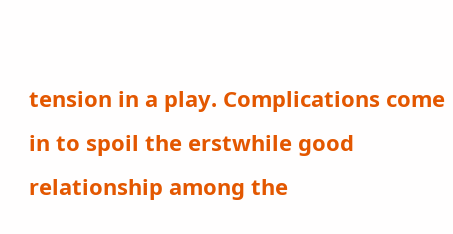tension in a play. Complications come in to spoil the erstwhile good relationship among the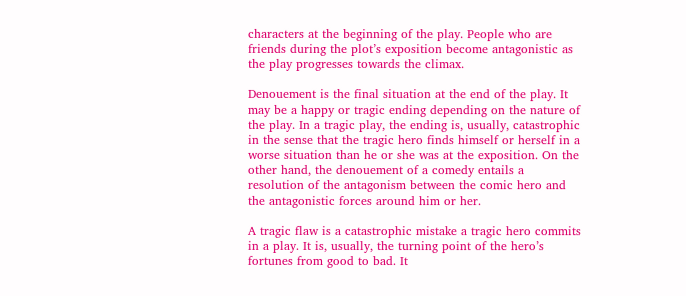characters at the beginning of the play. People who are friends during the plot’s exposition become antagonistic as the play progresses towards the climax.

Denouement is the final situation at the end of the play. It may be a happy or tragic ending depending on the nature of the play. In a tragic play, the ending is, usually, catastrophic in the sense that the tragic hero finds himself or herself in a worse situation than he or she was at the exposition. On the other hand, the denouement of a comedy entails a resolution of the antagonism between the comic hero and the antagonistic forces around him or her.

A tragic flaw is a catastrophic mistake a tragic hero commits in a play. It is, usually, the turning point of the hero’s fortunes from good to bad. It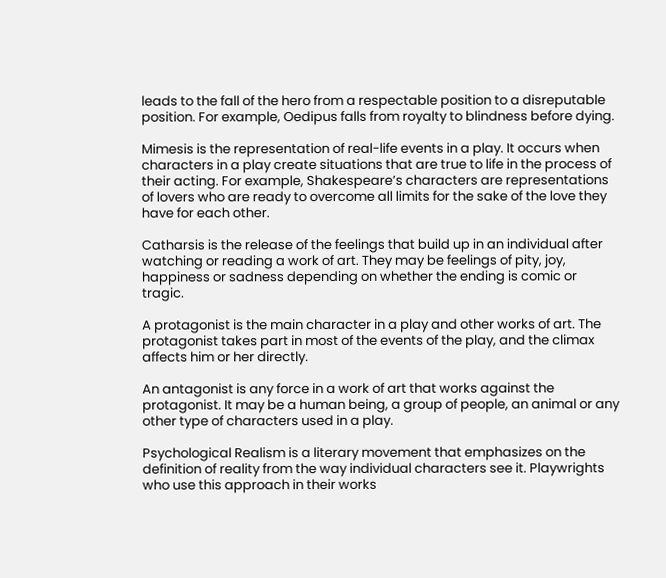leads to the fall of the hero from a respectable position to a disreputable position. For example, Oedipus falls from royalty to blindness before dying.

Mimesis is the representation of real-life events in a play. It occurs when characters in a play create situations that are true to life in the process of their acting. For example, Shakespeare’s characters are representations of lovers who are ready to overcome all limits for the sake of the love they have for each other.

Catharsis is the release of the feelings that build up in an individual after watching or reading a work of art. They may be feelings of pity, joy, happiness or sadness depending on whether the ending is comic or tragic.

A protagonist is the main character in a play and other works of art. The protagonist takes part in most of the events of the play, and the climax affects him or her directly.

An antagonist is any force in a work of art that works against the protagonist. It may be a human being, a group of people, an animal or any other type of characters used in a play.

Psychological Realism is a literary movement that emphasizes on the definition of reality from the way individual characters see it. Playwrights who use this approach in their works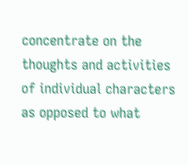concentrate on the thoughts and activities of individual characters as opposed to what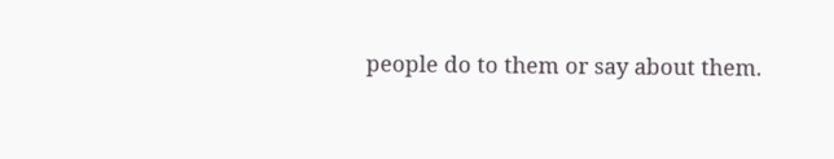people do to them or say about them.